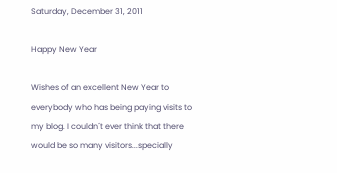Saturday, December 31, 2011

Happy New Year

Wishes of an excellent New Year to everybody who has being paying visits to my blog. I couldn´t ever think that there would be so many visitors...specially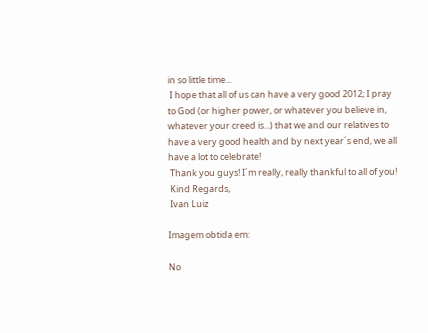in so little time...
 I hope that all of us can have a very good 2012; I pray to God (or higher power, or whatever you believe in, whatever your creed is...) that we and our relatives to have a very good health and by next year´s end, we all have a lot to celebrate!
 Thank you guys! I´m really, really thankful to all of you!
 Kind Regards,
 Ivan Luiz

Imagem obtida em:

No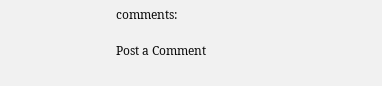comments:

Post a Comment